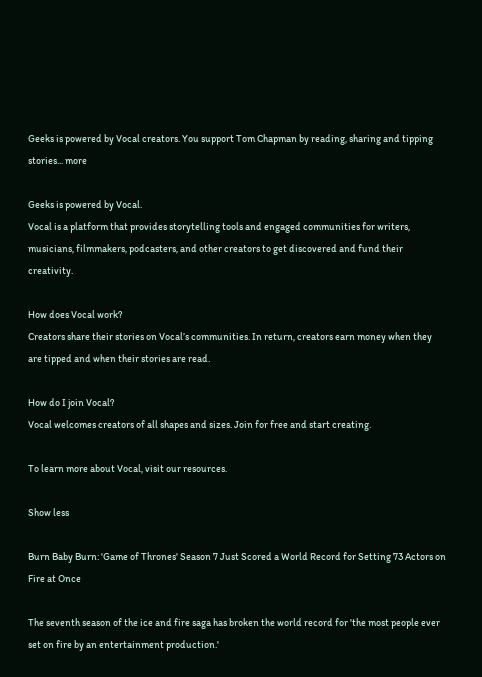Geeks is powered by Vocal creators. You support Tom Chapman by reading, sharing and tipping stories... more

Geeks is powered by Vocal.
Vocal is a platform that provides storytelling tools and engaged communities for writers, musicians, filmmakers, podcasters, and other creators to get discovered and fund their creativity.

How does Vocal work?
Creators share their stories on Vocal’s communities. In return, creators earn money when they are tipped and when their stories are read.

How do I join Vocal?
Vocal welcomes creators of all shapes and sizes. Join for free and start creating.

To learn more about Vocal, visit our resources.

Show less

Burn Baby Burn: 'Game of Thrones' Season 7 Just Scored a World Record for Setting 73 Actors on Fire at Once

The seventh season of the ice and fire saga has broken the world record for 'the most people ever set on fire by an entertainment production.'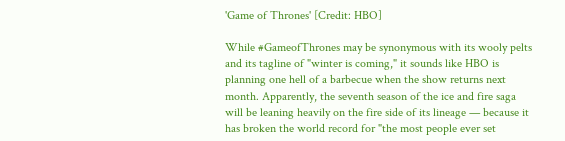'Game of Thrones' [Credit: HBO]

While #GameofThrones may be synonymous with its wooly pelts and its tagline of "winter is coming," it sounds like HBO is planning one hell of a barbecue when the show returns next month. Apparently, the seventh season of the ice and fire saga will be leaning heavily on the fire side of its lineage — because it has broken the world record for "the most people ever set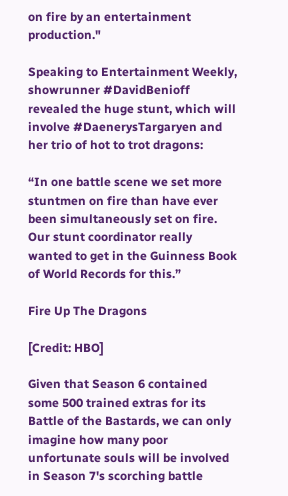on fire by an entertainment production."

Speaking to Entertainment Weekly, showrunner #DavidBenioff revealed the huge stunt, which will involve #DaenerysTargaryen and her trio of hot to trot dragons:

“In one battle scene we set more stuntmen on fire than have ever been simultaneously set on fire. Our stunt coordinator really wanted to get in the Guinness Book of World Records for this.”

Fire Up The Dragons

[Credit: HBO]

Given that Season 6 contained some 500 trained extras for its Battle of the Bastards, we can only imagine how many poor unfortunate souls will be involved in Season 7's scorching battle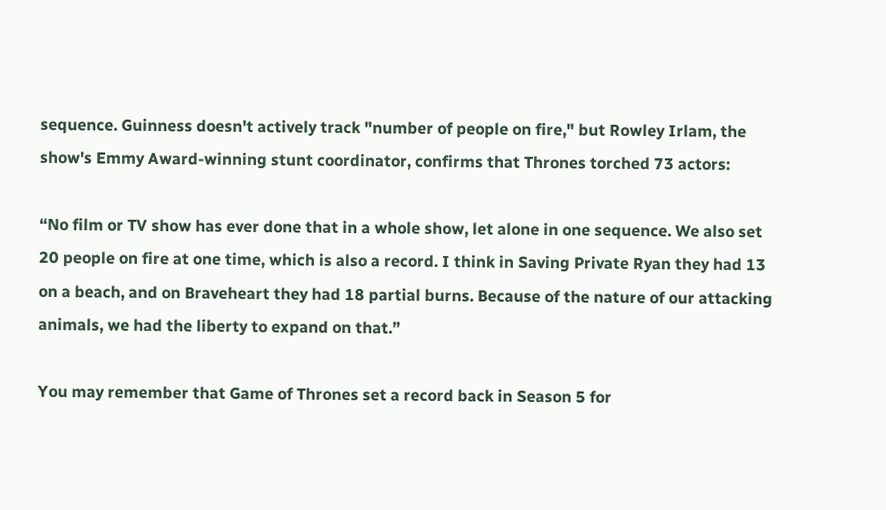sequence. Guinness doesn't actively track "number of people on fire," but Rowley Irlam, the show's Emmy Award-winning stunt coordinator, confirms that Thrones torched 73 actors:

“No film or TV show has ever done that in a whole show, let alone in one sequence. We also set 20 people on fire at one time, which is also a record. I think in Saving Private Ryan they had 13 on a beach, and on Braveheart they had 18 partial burns. Because of the nature of our attacking animals, we had the liberty to expand on that.”

You may remember that Game of Thrones set a record back in Season 5 for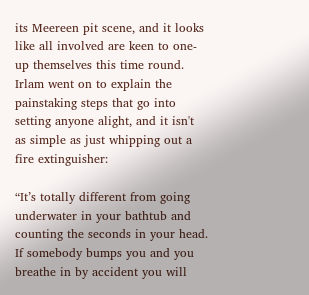its Meereen pit scene, and it looks like all involved are keen to one-up themselves this time round. Irlam went on to explain the painstaking steps that go into setting anyone alight, and it isn't as simple as just whipping out a fire extinguisher:

“It’s totally different from going underwater in your bathtub and counting the seconds in your head. If somebody bumps you and you breathe in by accident you will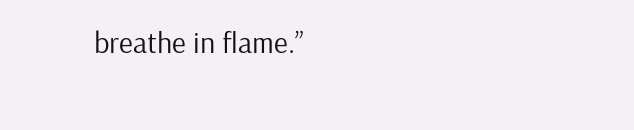breathe in flame.”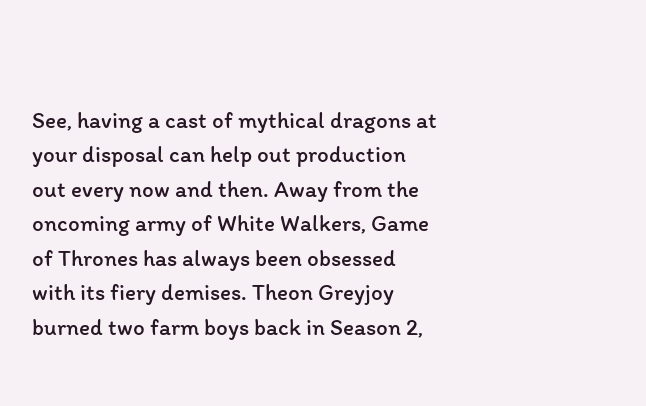See, having a cast of mythical dragons at your disposal can help out production out every now and then. Away from the oncoming army of White Walkers, Game of Thrones has always been obsessed with its fiery demises. Theon Greyjoy burned two farm boys back in Season 2,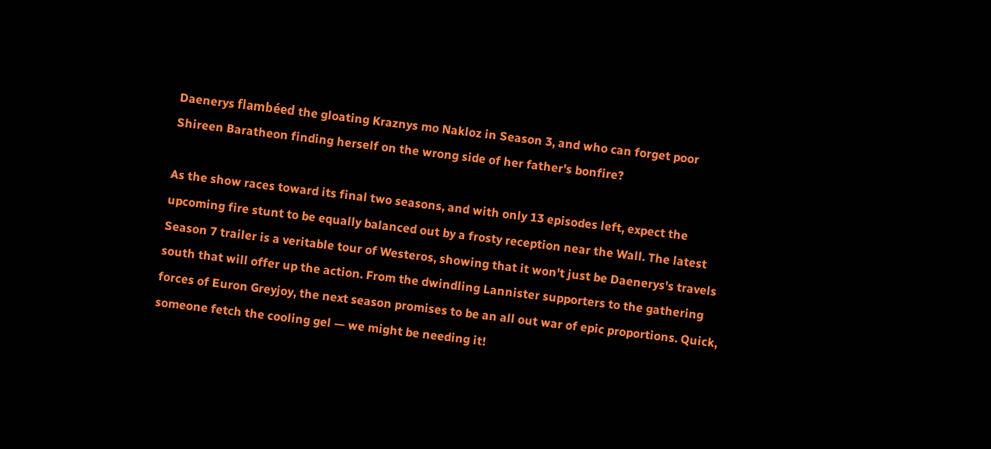Daenerys flambéed the gloating Kraznys mo Nakloz in Season 3, and who can forget poor Shireen Baratheon finding herself on the wrong side of her father's bonfire?

As the show races toward its final two seasons, and with only 13 episodes left, expect the upcoming fire stunt to be equally balanced out by a frosty reception near the Wall. The latest Season 7 trailer is a veritable tour of Westeros, showing that it won't just be Daenerys's travels south that will offer up the action. From the dwindling Lannister supporters to the gathering forces of Euron Greyjoy, the next season promises to be an all out war of epic proportions. Quick, someone fetch the cooling gel — we might be needing it!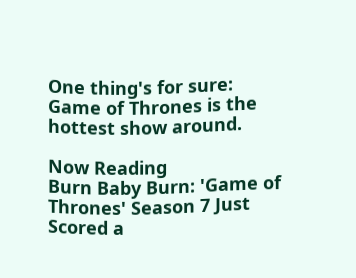One thing's for sure: Game of Thrones is the hottest show around.

Now Reading
Burn Baby Burn: 'Game of Thrones' Season 7 Just Scored a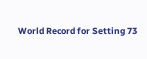World Record for Setting 73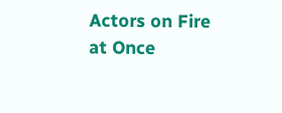Actors on Fire at Once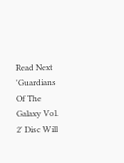Read Next
'Guardians Of The Galaxy Vol. 2' Disc Will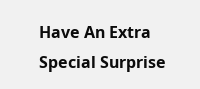Have An Extra Special Surprise